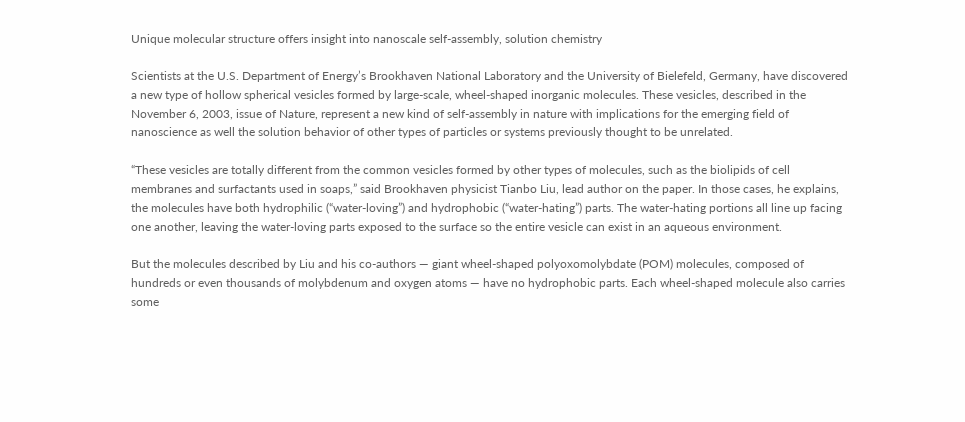Unique molecular structure offers insight into nanoscale self-assembly, solution chemistry

Scientists at the U.S. Department of Energy’s Brookhaven National Laboratory and the University of Bielefeld, Germany, have discovered a new type of hollow spherical vesicles formed by large-scale, wheel-shaped inorganic molecules. These vesicles, described in the November 6, 2003, issue of Nature, represent a new kind of self-assembly in nature with implications for the emerging field of nanoscience as well the solution behavior of other types of particles or systems previously thought to be unrelated.

“These vesicles are totally different from the common vesicles formed by other types of molecules, such as the biolipids of cell membranes and surfactants used in soaps,” said Brookhaven physicist Tianbo Liu, lead author on the paper. In those cases, he explains, the molecules have both hydrophilic (“water-loving”) and hydrophobic (“water-hating”) parts. The water-hating portions all line up facing one another, leaving the water-loving parts exposed to the surface so the entire vesicle can exist in an aqueous environment.

But the molecules described by Liu and his co-authors — giant wheel-shaped polyoxomolybdate (POM) molecules, composed of hundreds or even thousands of molybdenum and oxygen atoms — have no hydrophobic parts. Each wheel-shaped molecule also carries some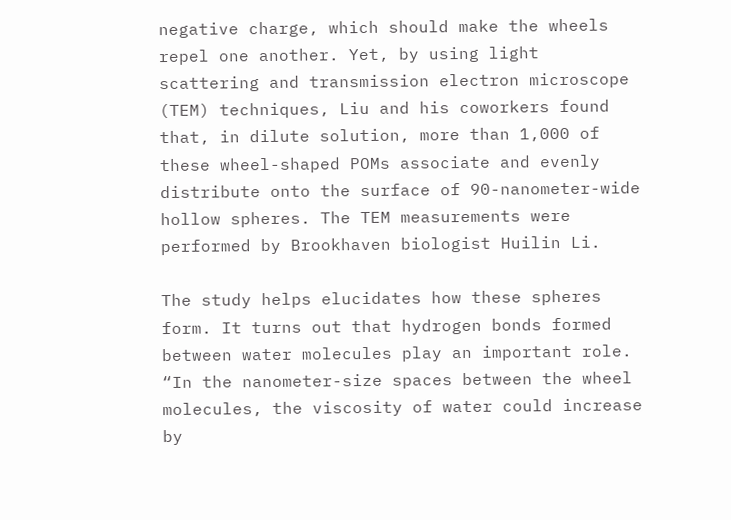negative charge, which should make the wheels repel one another. Yet, by using light scattering and transmission electron microscope (TEM) techniques, Liu and his coworkers found that, in dilute solution, more than 1,000 of these wheel-shaped POMs associate and evenly distribute onto the surface of 90-nanometer-wide hollow spheres. The TEM measurements were performed by Brookhaven biologist Huilin Li.

The study helps elucidates how these spheres form. It turns out that hydrogen bonds formed between water molecules play an important role. “In the nanometer-size spaces between the wheel molecules, the viscosity of water could increase by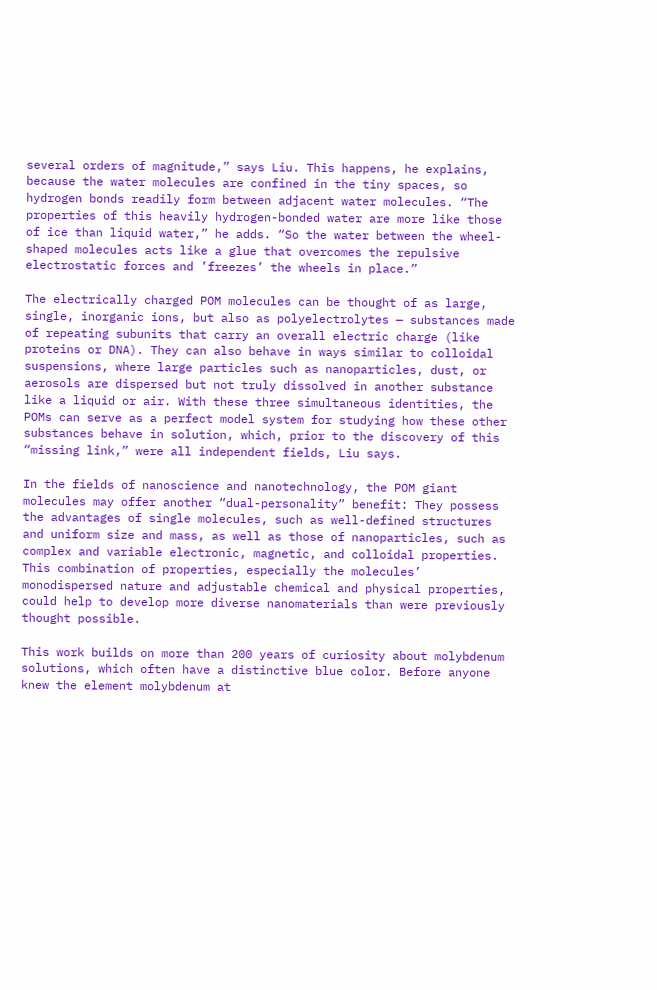several orders of magnitude,” says Liu. This happens, he explains, because the water molecules are confined in the tiny spaces, so hydrogen bonds readily form between adjacent water molecules. “The properties of this heavily hydrogen-bonded water are more like those of ice than liquid water,” he adds. “So the water between the wheel-shaped molecules acts like a glue that overcomes the repulsive electrostatic forces and ’freezes’ the wheels in place.”

The electrically charged POM molecules can be thought of as large, single, inorganic ions, but also as polyelectrolytes — substances made of repeating subunits that carry an overall electric charge (like proteins or DNA). They can also behave in ways similar to colloidal suspensions, where large particles such as nanoparticles, dust, or aerosols are dispersed but not truly dissolved in another substance like a liquid or air. With these three simultaneous identities, the POMs can serve as a perfect model system for studying how these other substances behave in solution, which, prior to the discovery of this “missing link,” were all independent fields, Liu says.

In the fields of nanoscience and nanotechnology, the POM giant molecules may offer another “dual-personality” benefit: They possess the advantages of single molecules, such as well-defined structures and uniform size and mass, as well as those of nanoparticles, such as complex and variable electronic, magnetic, and colloidal properties. This combination of properties, especially the molecules’ monodispersed nature and adjustable chemical and physical properties, could help to develop more diverse nanomaterials than were previously thought possible.

This work builds on more than 200 years of curiosity about molybdenum solutions, which often have a distinctive blue color. Before anyone knew the element molybdenum at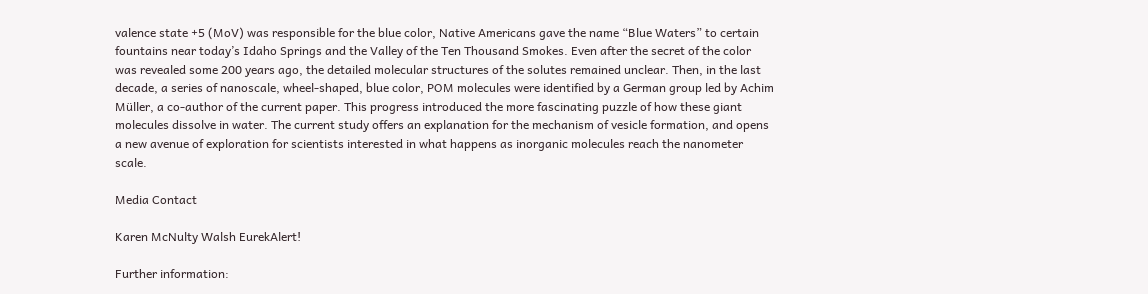valence state +5 (MoV) was responsible for the blue color, Native Americans gave the name “Blue Waters” to certain fountains near today’s Idaho Springs and the Valley of the Ten Thousand Smokes. Even after the secret of the color was revealed some 200 years ago, the detailed molecular structures of the solutes remained unclear. Then, in the last decade, a series of nanoscale, wheel-shaped, blue color, POM molecules were identified by a German group led by Achim Müller, a co-author of the current paper. This progress introduced the more fascinating puzzle of how these giant molecules dissolve in water. The current study offers an explanation for the mechanism of vesicle formation, and opens a new avenue of exploration for scientists interested in what happens as inorganic molecules reach the nanometer scale.

Media Contact

Karen McNulty Walsh EurekAlert!

Further information: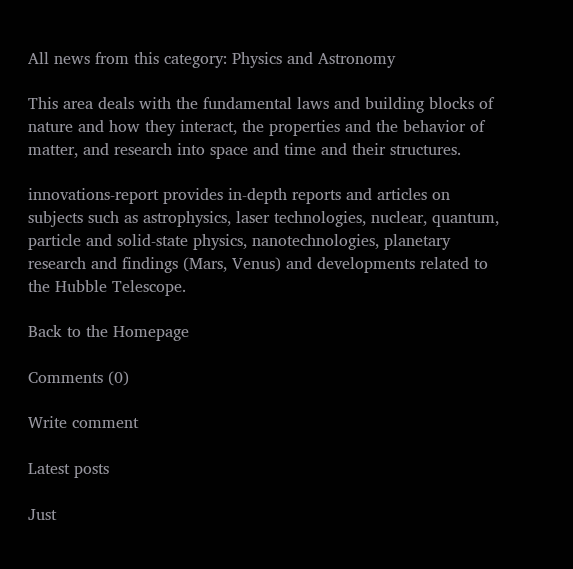All news from this category: Physics and Astronomy

This area deals with the fundamental laws and building blocks of nature and how they interact, the properties and the behavior of matter, and research into space and time and their structures.

innovations-report provides in-depth reports and articles on subjects such as astrophysics, laser technologies, nuclear, quantum, particle and solid-state physics, nanotechnologies, planetary research and findings (Mars, Venus) and developments related to the Hubble Telescope.

Back to the Homepage

Comments (0)

Write comment

Latest posts

Just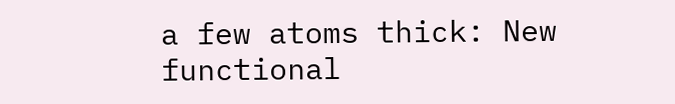a few atoms thick: New functional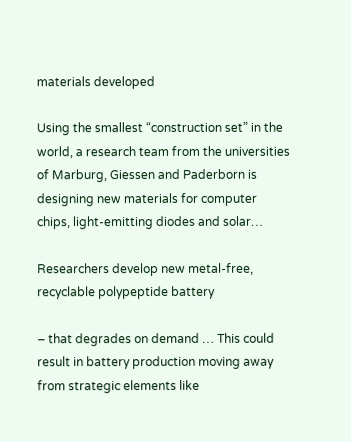materials developed

Using the smallest “construction set” in the world, a research team from the universities of Marburg, Giessen and Paderborn is designing new materials for computer chips, light-emitting diodes and solar…

Researchers develop new metal-free, recyclable polypeptide battery

– that degrades on demand … This could result in battery production moving away from strategic elements like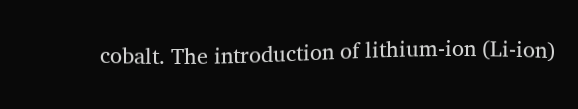cobalt. The introduction of lithium-ion (Li-ion)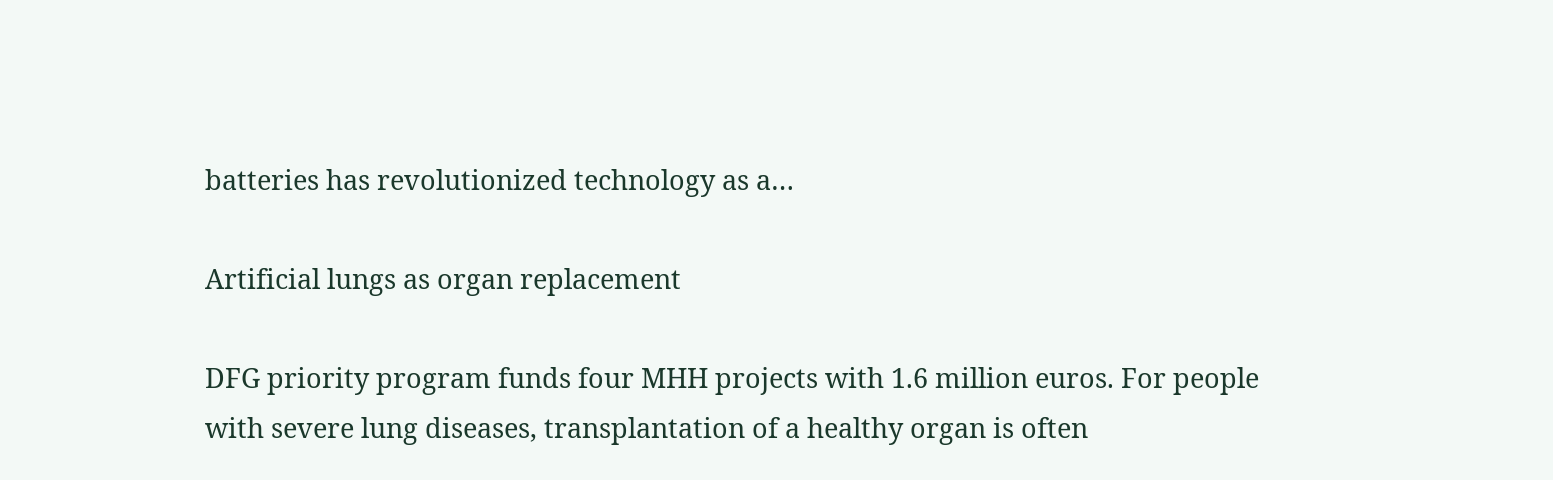batteries has revolutionized technology as a…

Artificial lungs as organ replacement

DFG priority program funds four MHH projects with 1.6 million euros. For people with severe lung diseases, transplantation of a healthy organ is often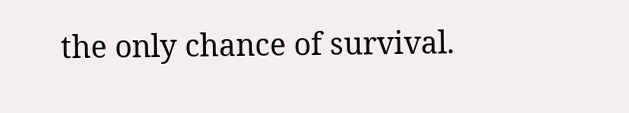the only chance of survival.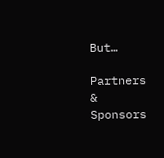But…

Partners & Sponsors